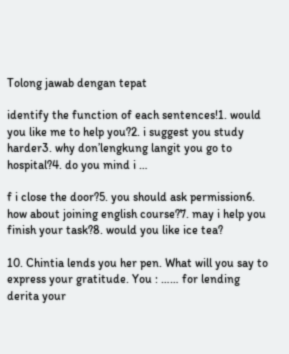Tolong jawab dengan tepat

identify the function of each sentences!1. would you like me to help you?2. i suggest you study harder3. why don’lengkung langit you go to hospital?4. do you mind i …

f i close the door?5. you should ask permission6. how about joining english course?7. may i help you finish your task?8. would you like ice tea?

10. Chintia lends you her pen. What will you say to express your gratitude. You : …… for lending derita your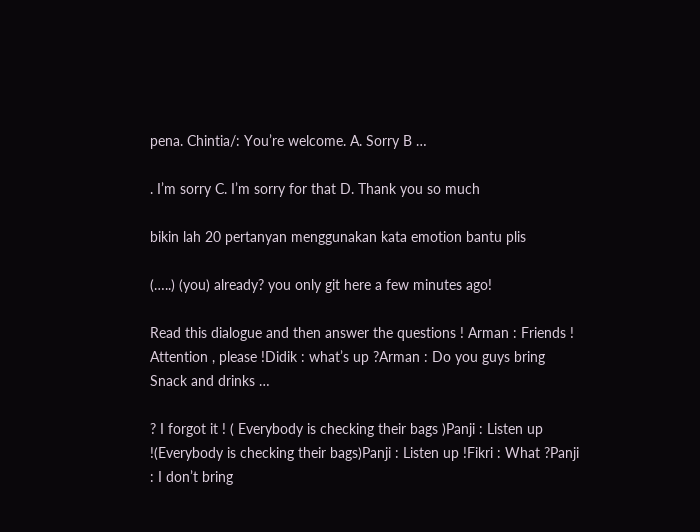pena. Chintia/: You’re welcome. A. Sorry B …

. I’m sorry C. I’m sorry for that D. Thank you so much

bikin lah 20 pertanyan menggunakan kata emotion bantu plis

(…..) (you) already? you only git here a few minutes ago!

Read this dialogue and then answer the questions ! Arman : Friends ! Attention , please !Didik : what’s up ?Arman : Do you guys bring Snack and drinks …

? I forgot it ! ( Everybody is checking their bags )Panji : Listen up !(Everybody is checking their bags)Panji : Listen up !Fikri : What ?Panji : I don’t bring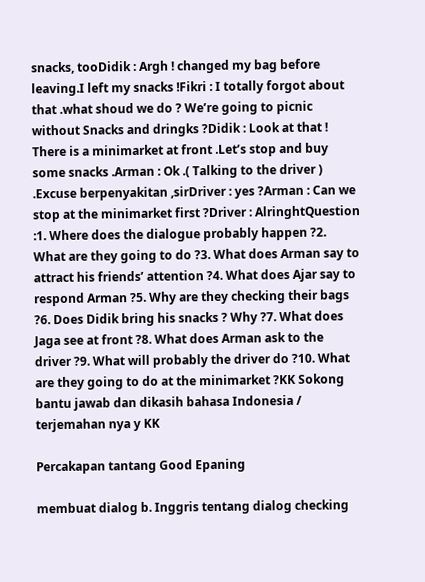snacks, tooDidik : Argh ! changed my bag before leaving.I left my snacks !Fikri : I totally forgot about that .what shoud we do ? We’re going to picnic without Snacks and dringks ?Didik : Look at that ! There is a minimarket at front .Let’s stop and buy some snacks .Arman : Ok .( Talking to the driver ) .Excuse berpenyakitan ,sirDriver : yes ?Arman : Can we stop at the minimarket first ?Driver : AlringhtQuestion :1. Where does the dialogue probably happen ?2. What are they going to do ?3. What does Arman say to attract his friends’ attention ?4. What does Ajar say to respond Arman ?5. Why are they checking their bags ?6. Does Didik bring his snacks ? Why ?7. What does Jaga see at front ?8. What does Arman ask to the driver ?9. What will probably the driver do ?10. What are they going to do at the minimarket ?KK Sokong bantu jawab dan dikasih bahasa Indonesia / terjemahan nya y KK

Percakapan tantang Good Epaning

membuat dialog b. Inggris tentang dialog checking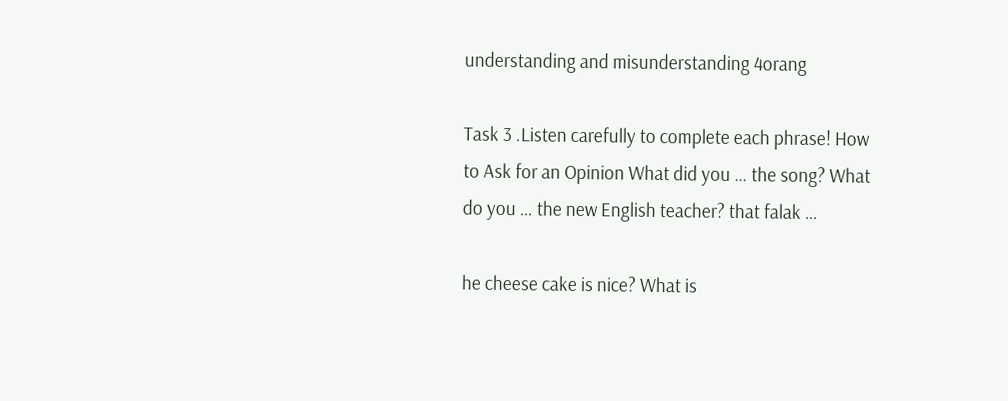understanding and misunderstanding 4orang

Task 3 .Listen carefully to complete each phrase! How to Ask for an Opinion What did you … the song? What do you … the new English teacher? that falak …

he cheese cake is nice? What is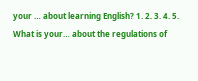your … about learning English? 1. 2. 3. 4. 5. What is your… about the regulations of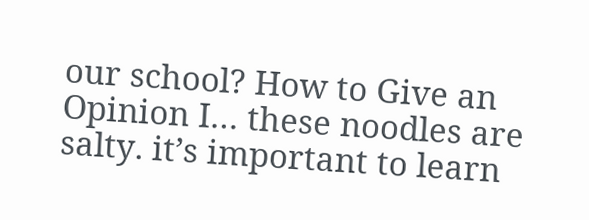our school? How to Give an Opinion I… these noodles are salty. it’s important to learn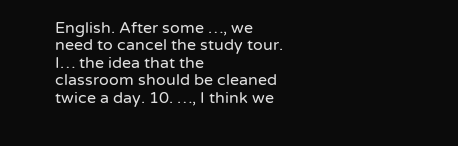English. After some …, we need to cancel the study tour. I… the idea that the classroom should be cleaned twice a day. 10. …, I think we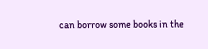can borrow some books in the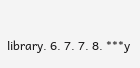library. 6. 7. 7. 8. ***y